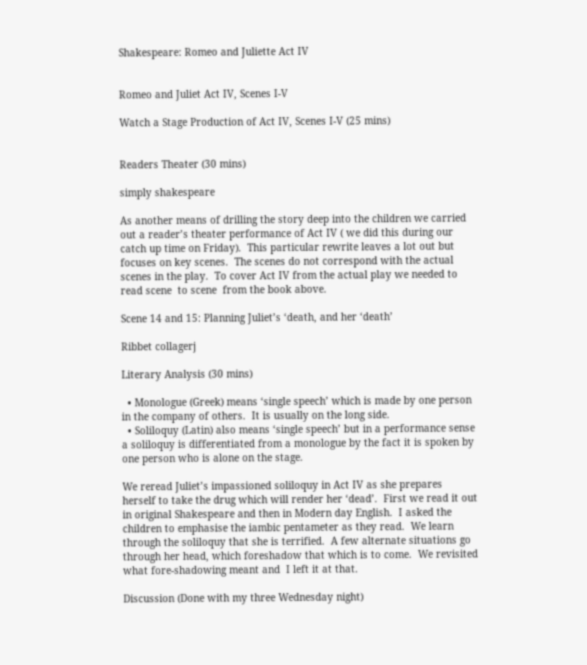Shakespeare: Romeo and Juliette Act IV


Romeo and Juliet Act IV, Scenes I-V

Watch a Stage Production of Act IV, Scenes I-V (25 mins)


Readers Theater (30 mins)

simply shakespeare

As another means of drilling the story deep into the children we carried out a reader’s theater performance of Act IV ( we did this during our catch up time on Friday).  This particular rewrite leaves a lot out but focuses on key scenes.  The scenes do not correspond with the actual scenes in the play.  To cover Act IV from the actual play we needed to read scene  to scene  from the book above.

Scene 14 and 15: Planning Juliet’s ‘death, and her ‘death’

Ribbet collagerj

Literary Analysis (30 mins)

  • Monologue (Greek) means ‘single speech’ which is made by one person in the company of others.  It is usually on the long side.
  • Soliloquy (Latin) also means ‘single speech’ but in a performance sense a soliloquy is differentiated from a monologue by the fact it is spoken by one person who is alone on the stage.

We reread Juliet’s impassioned soliloquy in Act IV as she prepares herself to take the drug which will render her ‘dead’.  First we read it out in original Shakespeare and then in Modern day English.  I asked the children to emphasise the iambic pentameter as they read.  We learn through the soliloquy that she is terrified.  A few alternate situations go through her head, which foreshadow that which is to come.  We revisited what fore-shadowing meant and  I left it at that.

Discussion (Done with my three Wednesday night)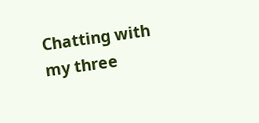Chatting with my three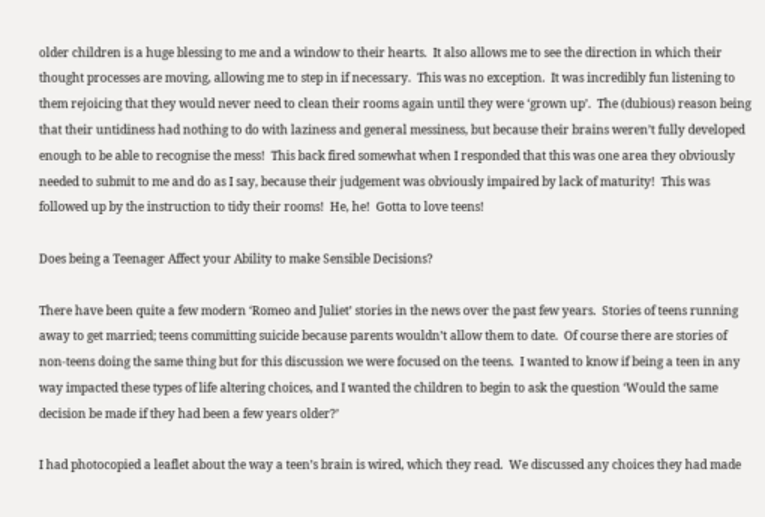older children is a huge blessing to me and a window to their hearts.  It also allows me to see the direction in which their thought processes are moving, allowing me to step in if necessary.  This was no exception.  It was incredibly fun listening to them rejoicing that they would never need to clean their rooms again until they were ‘grown up’.  The (dubious) reason being that their untidiness had nothing to do with laziness and general messiness, but because their brains weren’t fully developed enough to be able to recognise the mess!  This back fired somewhat when I responded that this was one area they obviously needed to submit to me and do as I say, because their judgement was obviously impaired by lack of maturity!  This was followed up by the instruction to tidy their rooms!  He, he!  Gotta to love teens!

Does being a Teenager Affect your Ability to make Sensible Decisions?

There have been quite a few modern ‘Romeo and Juliet’ stories in the news over the past few years.  Stories of teens running away to get married; teens committing suicide because parents wouldn’t allow them to date.  Of course there are stories of non-teens doing the same thing but for this discussion we were focused on the teens.  I wanted to know if being a teen in any way impacted these types of life altering choices, and I wanted the children to begin to ask the question ‘Would the same decision be made if they had been a few years older?’

I had photocopied a leaflet about the way a teen’s brain is wired, which they read.  We discussed any choices they had made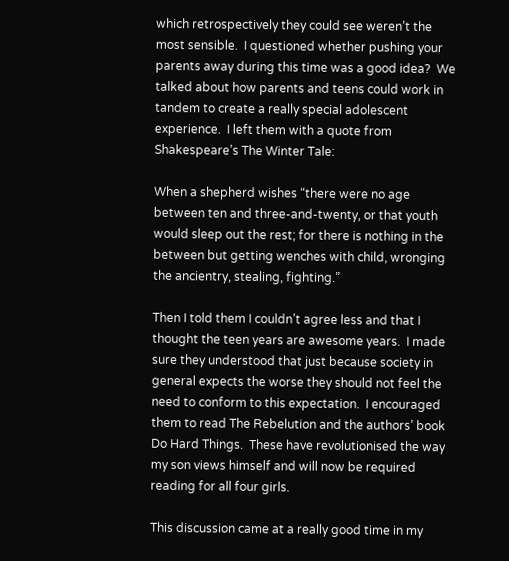which retrospectively they could see weren’t the most sensible.  I questioned whether pushing your parents away during this time was a good idea?  We talked about how parents and teens could work in tandem to create a really special adolescent experience.  I left them with a quote from Shakespeare’s The Winter Tale:

When a shepherd wishes “there were no age between ten and three-and-twenty, or that youth would sleep out the rest; for there is nothing in the between but getting wenches with child, wronging the ancientry, stealing, fighting.”

Then I told them I couldn’t agree less and that I thought the teen years are awesome years.  I made sure they understood that just because society in general expects the worse they should not feel the need to conform to this expectation.  I encouraged them to read The Rebelution and the authors’ book  Do Hard Things.  These have revolutionised the way my son views himself and will now be required reading for all four girls.

This discussion came at a really good time in my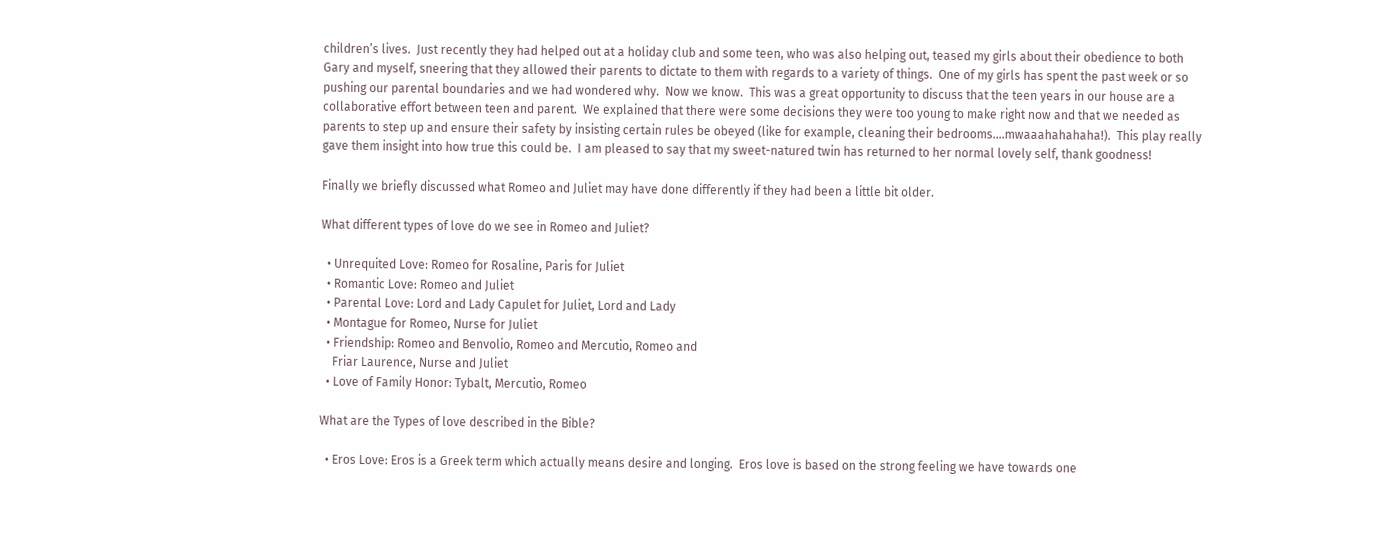children’s lives.  Just recently they had helped out at a holiday club and some teen, who was also helping out, teased my girls about their obedience to both Gary and myself, sneering that they allowed their parents to dictate to them with regards to a variety of things.  One of my girls has spent the past week or so pushing our parental boundaries and we had wondered why.  Now we know.  This was a great opportunity to discuss that the teen years in our house are a collaborative effort between teen and parent.  We explained that there were some decisions they were too young to make right now and that we needed as parents to step up and ensure their safety by insisting certain rules be obeyed (like for example, cleaning their bedrooms….mwaaahahahaha!).  This play really gave them insight into how true this could be.  I am pleased to say that my sweet-natured twin has returned to her normal lovely self, thank goodness!

Finally we briefly discussed what Romeo and Juliet may have done differently if they had been a little bit older.

What different types of love do we see in Romeo and Juliet?

  • Unrequited Love: Romeo for Rosaline, Paris for Juliet
  • Romantic Love: Romeo and Juliet
  • Parental Love: Lord and Lady Capulet for Juliet, Lord and Lady
  • Montague for Romeo, Nurse for Juliet
  • Friendship: Romeo and Benvolio, Romeo and Mercutio, Romeo and
    Friar Laurence, Nurse and Juliet
  • Love of Family Honor: Tybalt, Mercutio, Romeo

What are the Types of love described in the Bible?

  • Eros Love: Eros is a Greek term which actually means desire and longing.  Eros love is based on the strong feeling we have towards one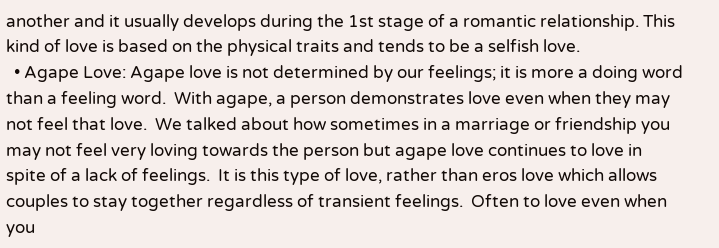another and it usually develops during the 1st stage of a romantic relationship. This kind of love is based on the physical traits and tends to be a selfish love.
  • Agape Love: Agape love is not determined by our feelings; it is more a doing word than a feeling word.  With agape, a person demonstrates love even when they may not feel that love.  We talked about how sometimes in a marriage or friendship you may not feel very loving towards the person but agape love continues to love in spite of a lack of feelings.  It is this type of love, rather than eros love which allows couples to stay together regardless of transient feelings.  Often to love even when you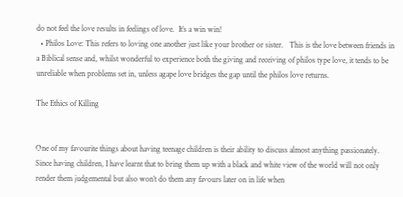do not feel the love results in feelings of love.  It’s a win win!
  • Philos Love: This refers to loving one another just like your brother or sister.   This is the love between friends in a Biblical sense and, whilst wonderful to experience both the giving and receiving of philos type love, it tends to be unreliable when problems set in, unless agape love bridges the gap until the philos love returns.

The Ethics of Killing


One of my favourite things about having teenage children is their ability to discuss almost anything passionately.  Since having children, I have learnt that to bring them up with a black and white view of the world will not only render them judgemental but also won’t do them any favours later on in life when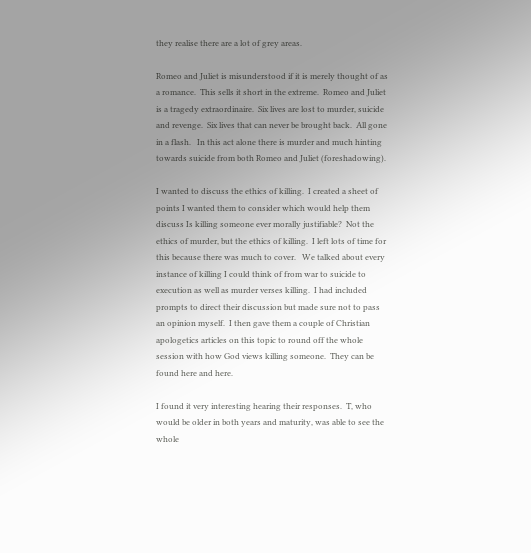they realise there are a lot of grey areas.

Romeo and Juliet is misunderstood if it is merely thought of as a romance.  This sells it short in the extreme.  Romeo and Juliet is a tragedy extraordinaire.  Six lives are lost to murder, suicide and revenge.  Six lives that can never be brought back.  All gone in a flash.   In this act alone there is murder and much hinting towards suicide from both Romeo and Juliet (foreshadowing).

I wanted to discuss the ethics of killing.  I created a sheet of points I wanted them to consider which would help them discuss Is killing someone ever morally justifiable?  Not the ethics of murder, but the ethics of killing.  I left lots of time for this because there was much to cover.   We talked about every instance of killing I could think of from war to suicide to execution as well as murder verses killing.  I had included prompts to direct their discussion but made sure not to pass an opinion myself.  I then gave them a couple of Christian apologetics articles on this topic to round off the whole session with how God views killing someone.  They can be found here and here.

I found it very interesting hearing their responses.  T, who would be older in both years and maturity, was able to see the whole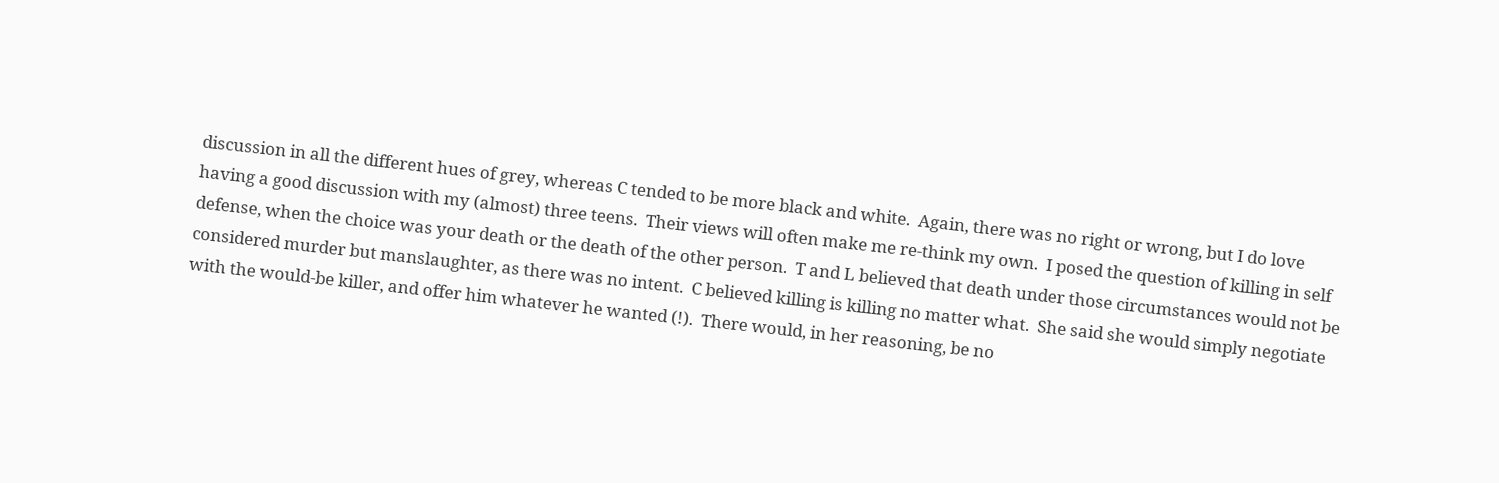discussion in all the different hues of grey, whereas C tended to be more black and white.  Again, there was no right or wrong, but I do love having a good discussion with my (almost) three teens.  Their views will often make me re-think my own.  I posed the question of killing in self defense, when the choice was your death or the death of the other person.  T and L believed that death under those circumstances would not be considered murder but manslaughter, as there was no intent.  C believed killing is killing no matter what.  She said she would simply negotiate with the would-be killer, and offer him whatever he wanted (!).  There would, in her reasoning, be no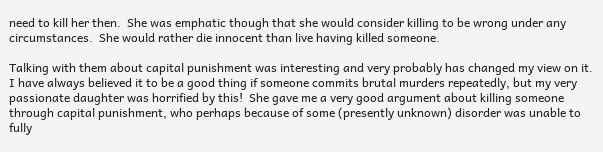need to kill her then.  She was emphatic though that she would consider killing to be wrong under any circumstances.  She would rather die innocent than live having killed someone.

Talking with them about capital punishment was interesting and very probably has changed my view on it.  I have always believed it to be a good thing if someone commits brutal murders repeatedly, but my very passionate daughter was horrified by this!  She gave me a very good argument about killing someone through capital punishment, who perhaps because of some (presently unknown) disorder was unable to fully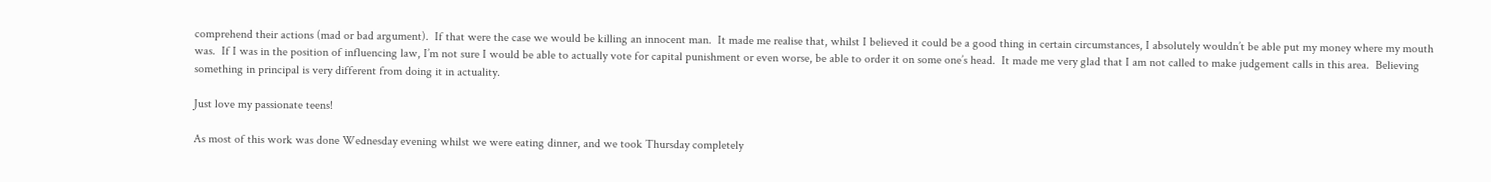comprehend their actions (mad or bad argument).  If that were the case we would be killing an innocent man.  It made me realise that, whilst I believed it could be a good thing in certain circumstances, I absolutely wouldn’t be able put my money where my mouth was.  If I was in the position of influencing law, I’m not sure I would be able to actually vote for capital punishment or even worse, be able to order it on some one’s head.  It made me very glad that I am not called to make judgement calls in this area.  Believing something in principal is very different from doing it in actuality.

Just love my passionate teens!

As most of this work was done Wednesday evening whilst we were eating dinner, and we took Thursday completely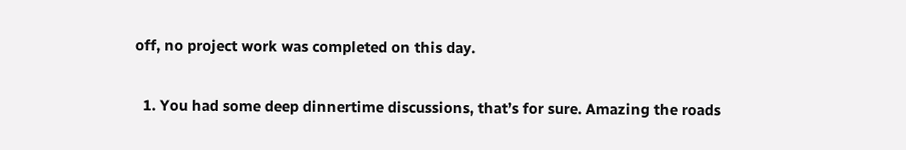off, no project work was completed on this day.


  1. You had some deep dinnertime discussions, that’s for sure. Amazing the roads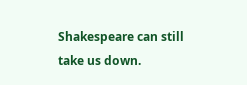Shakespeare can still take us down.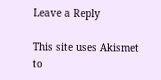Leave a Reply

This site uses Akismet to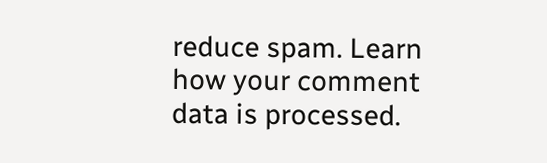reduce spam. Learn how your comment data is processed.